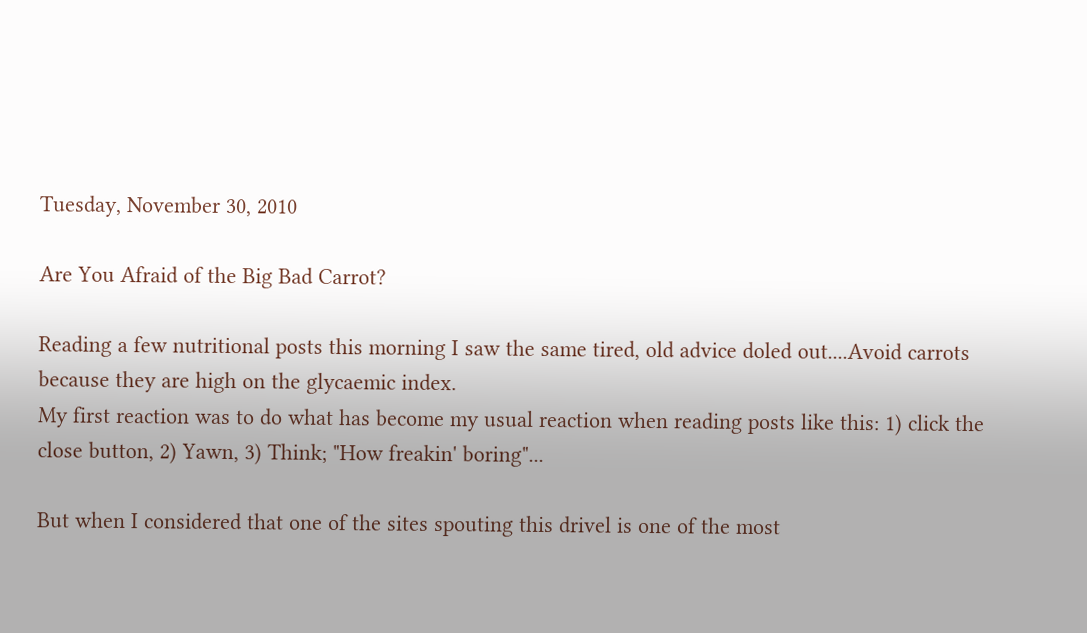Tuesday, November 30, 2010

Are You Afraid of the Big Bad Carrot?

Reading a few nutritional posts this morning I saw the same tired, old advice doled out....Avoid carrots because they are high on the glycaemic index.
My first reaction was to do what has become my usual reaction when reading posts like this: 1) click the close button, 2) Yawn, 3) Think; "How freakin' boring"...

But when I considered that one of the sites spouting this drivel is one of the most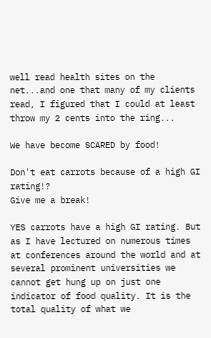well read health sites on the net...and one that many of my clients read, I figured that I could at least throw my 2 cents into the ring...

We have become SCARED by food!

Don't eat carrots because of a high GI rating!?
Give me a break!

YES carrots have a high GI rating. But as I have lectured on numerous times at conferences around the world and at several prominent universities we cannot get hung up on just one indicator of food quality. It is the total quality of what we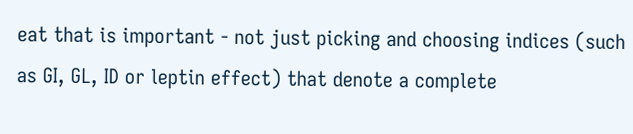eat that is important - not just picking and choosing indices (such as GI, GL, ID or leptin effect) that denote a complete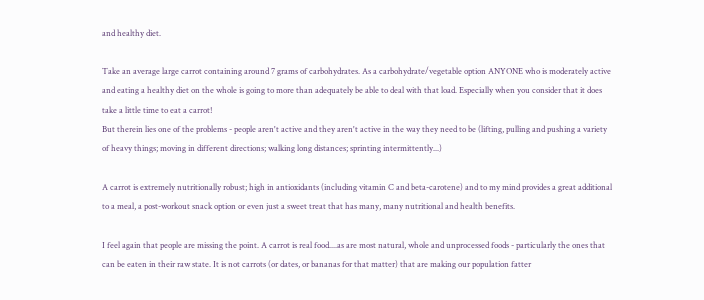and healthy diet.

Take an average large carrot containing around 7 grams of carbohydrates. As a carbohydrate/vegetable option ANYONE who is moderately active and eating a healthy diet on the whole is going to more than adequately be able to deal with that load. Especially when you consider that it does take a little time to eat a carrot!
But therein lies one of the problems - people aren't active and they aren't active in the way they need to be (lifting, pulling and pushing a variety of heavy things; moving in different directions; walking long distances; sprinting intermittently...)

A carrot is extremely nutritionally robust; high in antioxidants (including vitamin C and beta-carotene) and to my mind provides a great additional to a meal, a post-workout snack option or even just a sweet treat that has many, many nutritional and health benefits.

I feel again that people are missing the point. A carrot is real food....as are most natural, whole and unprocessed foods - particularly the ones that can be eaten in their raw state. It is not carrots (or dates, or bananas for that matter) that are making our population fatter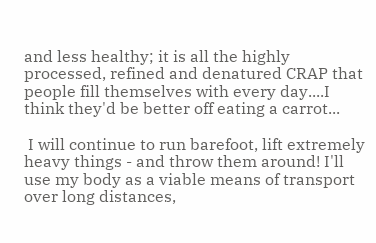and less healthy; it is all the highly processed, refined and denatured CRAP that people fill themselves with every day....I think they'd be better off eating a carrot...

 I will continue to run barefoot, lift extremely heavy things - and throw them around! I'll use my body as a viable means of transport over long distances,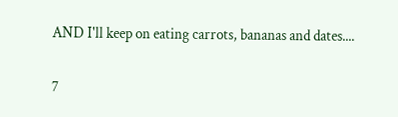AND I'll keep on eating carrots, bananas and dates....

7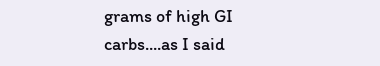grams of high GI carbs....as I said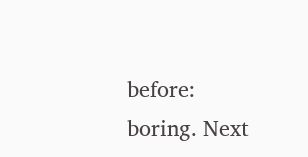before: boring. Next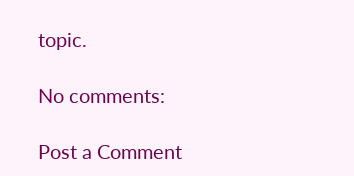topic.

No comments:

Post a Comment